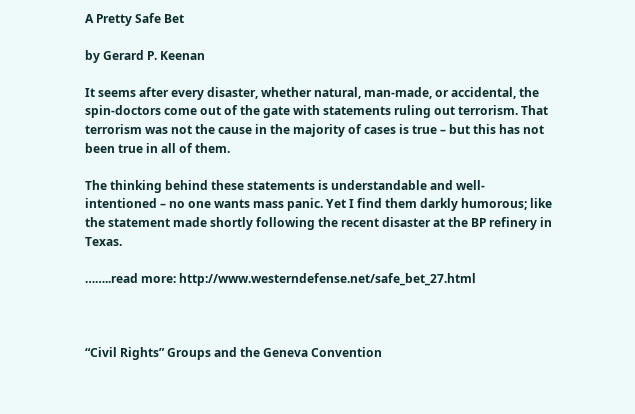A Pretty Safe Bet

by Gerard P. Keenan

It seems after every disaster, whether natural, man-made, or accidental, the spin-doctors come out of the gate with statements ruling out terrorism. That terrorism was not the cause in the majority of cases is true – but this has not been true in all of them.

The thinking behind these statements is understandable and well-intentioned – no one wants mass panic. Yet I find them darkly humorous; like the statement made shortly following the recent disaster at the BP refinery in Texas.

……..read more: http://www.westerndefense.net/safe_bet_27.html



“Civil Rights” Groups and the Geneva Convention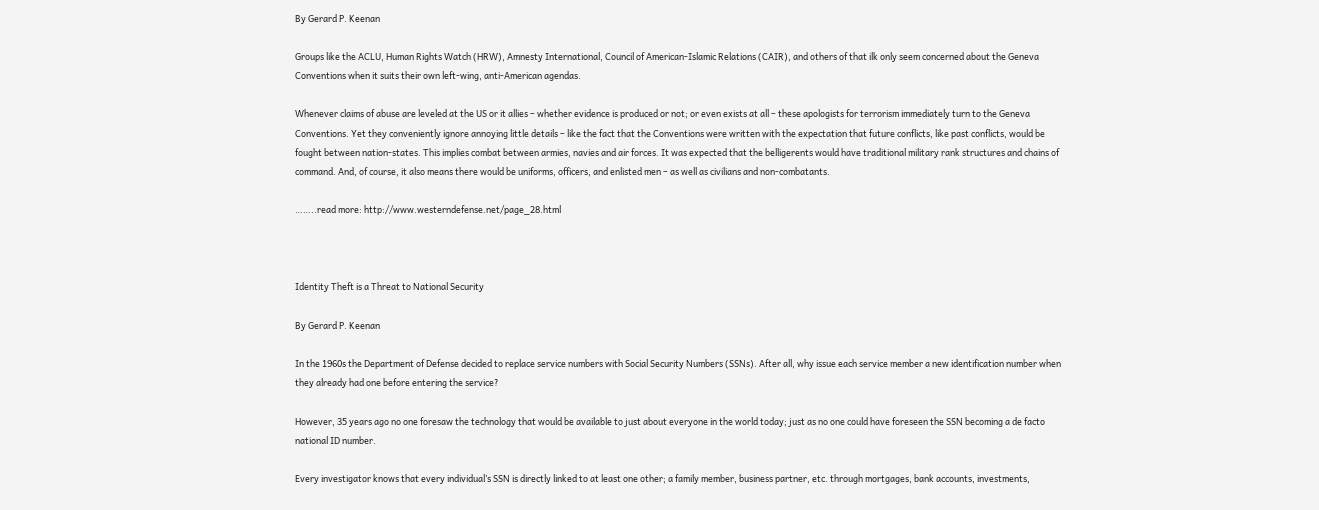By Gerard P. Keenan

Groups like the ACLU, Human Rights Watch (HRW), Amnesty International, Council of American-Islamic Relations (CAIR), and others of that ilk only seem concerned about the Geneva Conventions when it suits their own left-wing, anti-American agendas.

Whenever claims of abuse are leveled at the US or it allies – whether evidence is produced or not; or even exists at all – these apologists for terrorism immediately turn to the Geneva Conventions. Yet they conveniently ignore annoying little details – like the fact that the Conventions were written with the expectation that future conflicts, like past conflicts, would be fought between nation-states. This implies combat between armies, navies and air forces. It was expected that the belligerents would have traditional military rank structures and chains of command. And, of course, it also means there would be uniforms, officers, and enlisted men – as well as civilians and non-combatants.

……..read more: http://www.westerndefense.net/page_28.html



Identity Theft is a Threat to National Security

By Gerard P. Keenan

In the 1960s the Department of Defense decided to replace service numbers with Social Security Numbers (SSNs). After all, why issue each service member a new identification number when they already had one before entering the service?

However, 35 years ago no one foresaw the technology that would be available to just about everyone in the world today; just as no one could have foreseen the SSN becoming a de facto national ID number.

Every investigator knows that every individual’s SSN is directly linked to at least one other; a family member, business partner, etc. through mortgages, bank accounts, investments,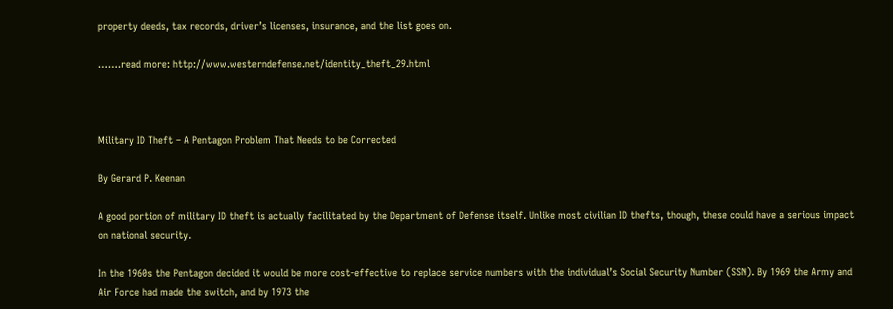property deeds, tax records, driver’s licenses, insurance, and the list goes on.

…….read more: http://www.westerndefense.net/identity_theft_29.html



Military ID Theft – A Pentagon Problem That Needs to be Corrected

By Gerard P. Keenan

A good portion of military ID theft is actually facilitated by the Department of Defense itself. Unlike most civilian ID thefts, though, these could have a serious impact on national security.

In the 1960s the Pentagon decided it would be more cost-effective to replace service numbers with the individual’s Social Security Number (SSN). By 1969 the Army and Air Force had made the switch, and by 1973 the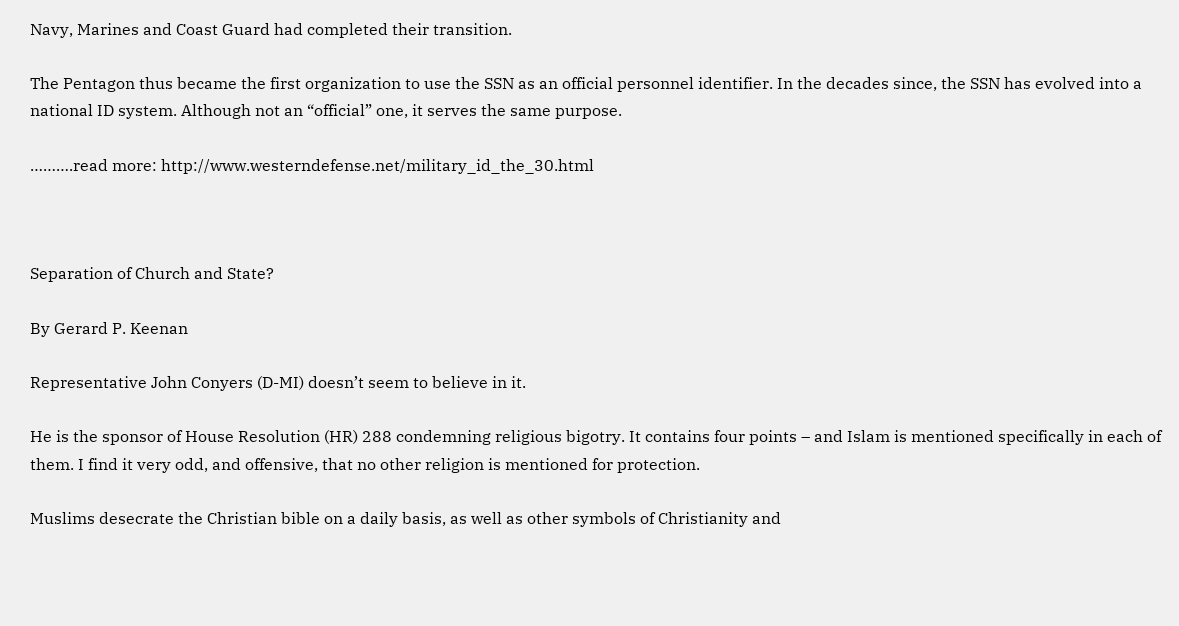Navy, Marines and Coast Guard had completed their transition.

The Pentagon thus became the first organization to use the SSN as an official personnel identifier. In the decades since, the SSN has evolved into a national ID system. Although not an “official” one, it serves the same purpose.

……….read more: http://www.westerndefense.net/military_id_the_30.html



Separation of Church and State?

By Gerard P. Keenan

Representative John Conyers (D-MI) doesn’t seem to believe in it.

He is the sponsor of House Resolution (HR) 288 condemning religious bigotry. It contains four points – and Islam is mentioned specifically in each of them. I find it very odd, and offensive, that no other religion is mentioned for protection.

Muslims desecrate the Christian bible on a daily basis, as well as other symbols of Christianity and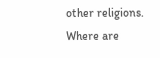other religions. Where are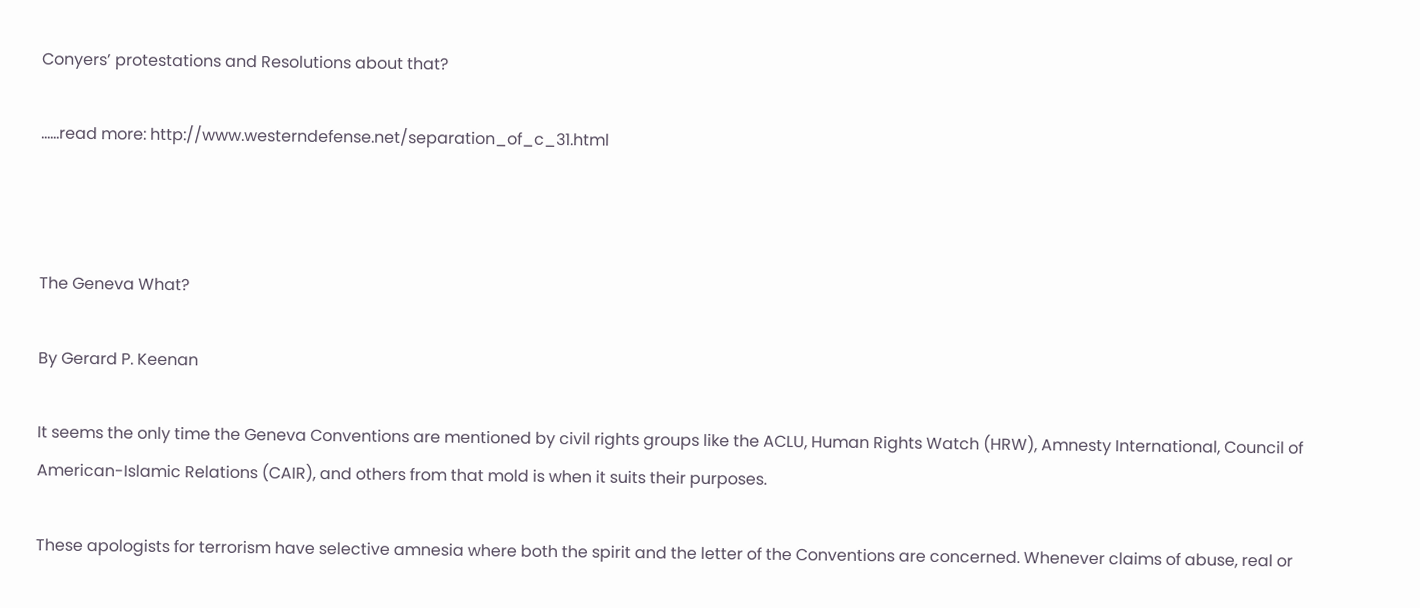Conyers’ protestations and Resolutions about that?

……read more: http://www.westerndefense.net/separation_of_c_31.html



The Geneva What?

By Gerard P. Keenan

It seems the only time the Geneva Conventions are mentioned by civil rights groups like the ACLU, Human Rights Watch (HRW), Amnesty International, Council of American-Islamic Relations (CAIR), and others from that mold is when it suits their purposes.

These apologists for terrorism have selective amnesia where both the spirit and the letter of the Conventions are concerned. Whenever claims of abuse, real or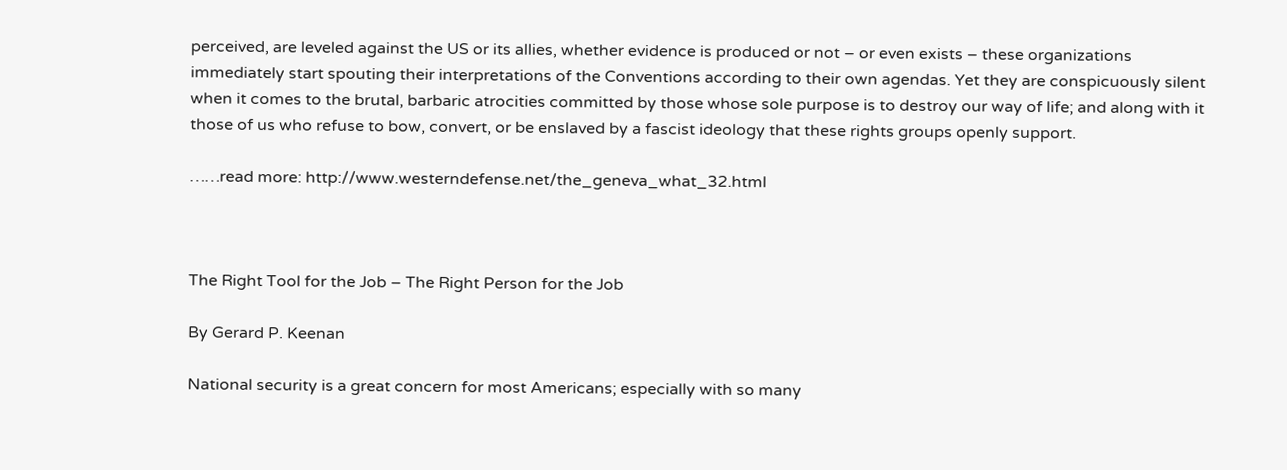perceived, are leveled against the US or its allies, whether evidence is produced or not – or even exists – these organizations immediately start spouting their interpretations of the Conventions according to their own agendas. Yet they are conspicuously silent when it comes to the brutal, barbaric atrocities committed by those whose sole purpose is to destroy our way of life; and along with it those of us who refuse to bow, convert, or be enslaved by a fascist ideology that these rights groups openly support.

……read more: http://www.westerndefense.net/the_geneva_what_32.html



The Right Tool for the Job – The Right Person for the Job

By Gerard P. Keenan

National security is a great concern for most Americans; especially with so many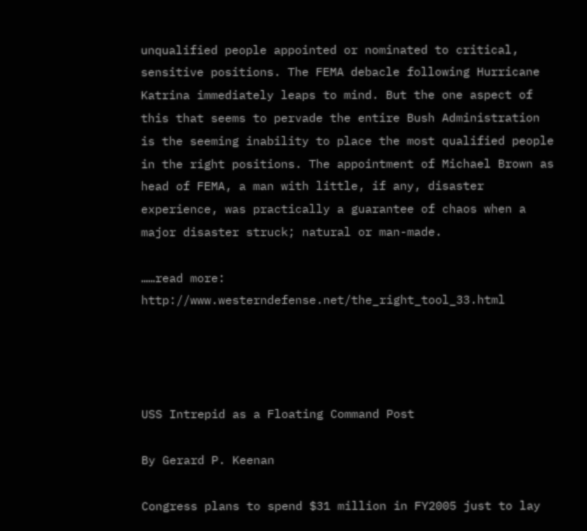unqualified people appointed or nominated to critical, sensitive positions. The FEMA debacle following Hurricane Katrina immediately leaps to mind. But the one aspect of this that seems to pervade the entire Bush Administration is the seeming inability to place the most qualified people in the right positions. The appointment of Michael Brown as head of FEMA, a man with little, if any, disaster experience, was practically a guarantee of chaos when a major disaster struck; natural or man-made.

……read more: http://www.westerndefense.net/the_right_tool_33.html




USS Intrepid as a Floating Command Post

By Gerard P. Keenan

Congress plans to spend $31 million in FY2005 just to lay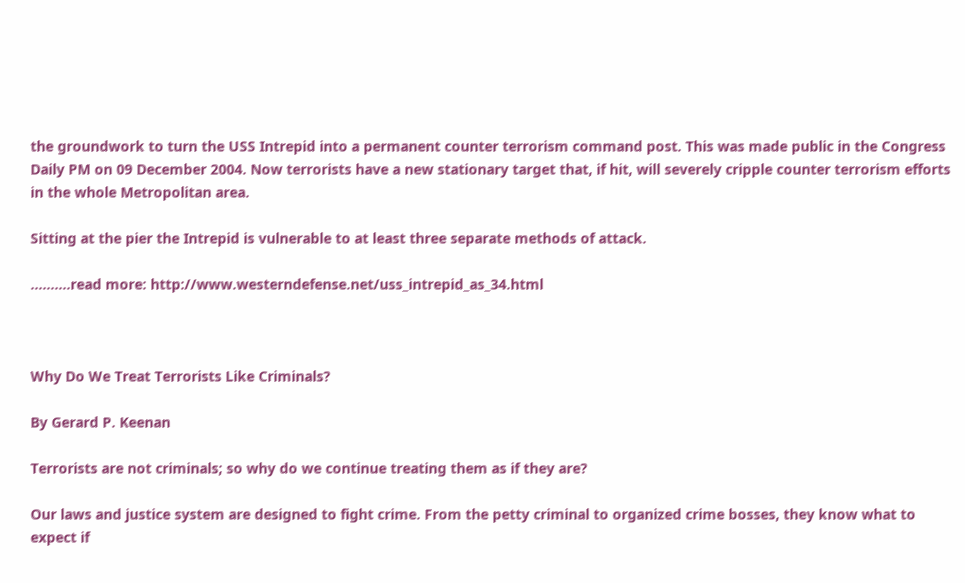the groundwork to turn the USS Intrepid into a permanent counter terrorism command post. This was made public in the Congress Daily PM on 09 December 2004. Now terrorists have a new stationary target that, if hit, will severely cripple counter terrorism efforts in the whole Metropolitan area.

Sitting at the pier the Intrepid is vulnerable to at least three separate methods of attack.

……….read more: http://www.westerndefense.net/uss_intrepid_as_34.html



Why Do We Treat Terrorists Like Criminals?

By Gerard P. Keenan

Terrorists are not criminals; so why do we continue treating them as if they are?

Our laws and justice system are designed to fight crime. From the petty criminal to organized crime bosses, they know what to expect if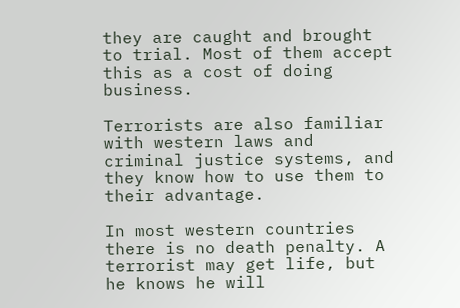they are caught and brought to trial. Most of them accept this as a cost of doing business.

Terrorists are also familiar with western laws and criminal justice systems, and they know how to use them to their advantage.

In most western countries there is no death penalty. A terrorist may get life, but he knows he will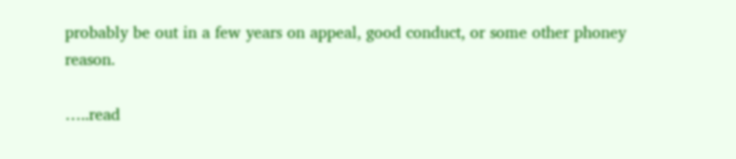probably be out in a few years on appeal, good conduct, or some other phoney reason.

…..read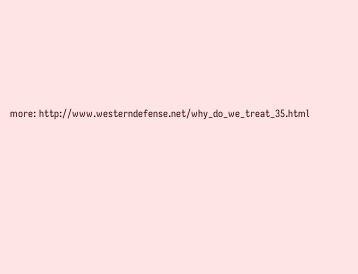more: http://www.westerndefense.net/why_do_we_treat_35.html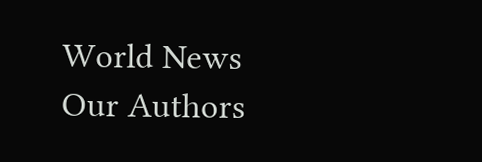World News
Our Authors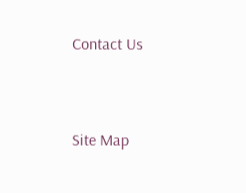Contact Us


Site Map